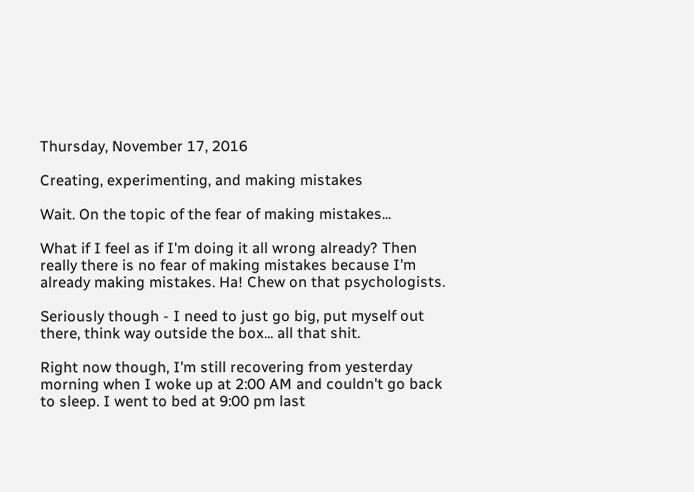Thursday, November 17, 2016

Creating, experimenting, and making mistakes

Wait. On the topic of the fear of making mistakes...

What if I feel as if I'm doing it all wrong already? Then really there is no fear of making mistakes because I'm already making mistakes. Ha! Chew on that psychologists.

Seriously though - I need to just go big, put myself out there, think way outside the box... all that shit.

Right now though, I'm still recovering from yesterday morning when I woke up at 2:00 AM and couldn't go back to sleep. I went to bed at 9:00 pm last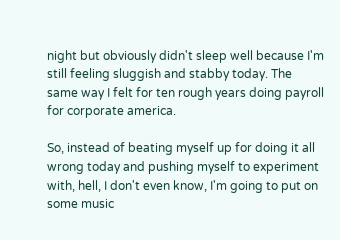night but obviously didn't sleep well because I'm  still feeling sluggish and stabby today. The same way I felt for ten rough years doing payroll for corporate america.

So, instead of beating myself up for doing it all wrong today and pushing myself to experiment with, hell, I don't even know, I'm going to put on some music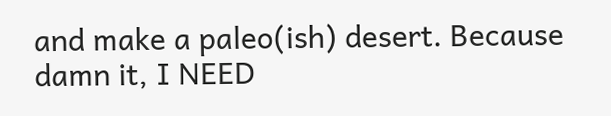and make a paleo(ish) desert. Because damn it, I NEED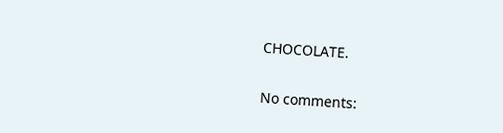CHOCOLATE.


No comments: